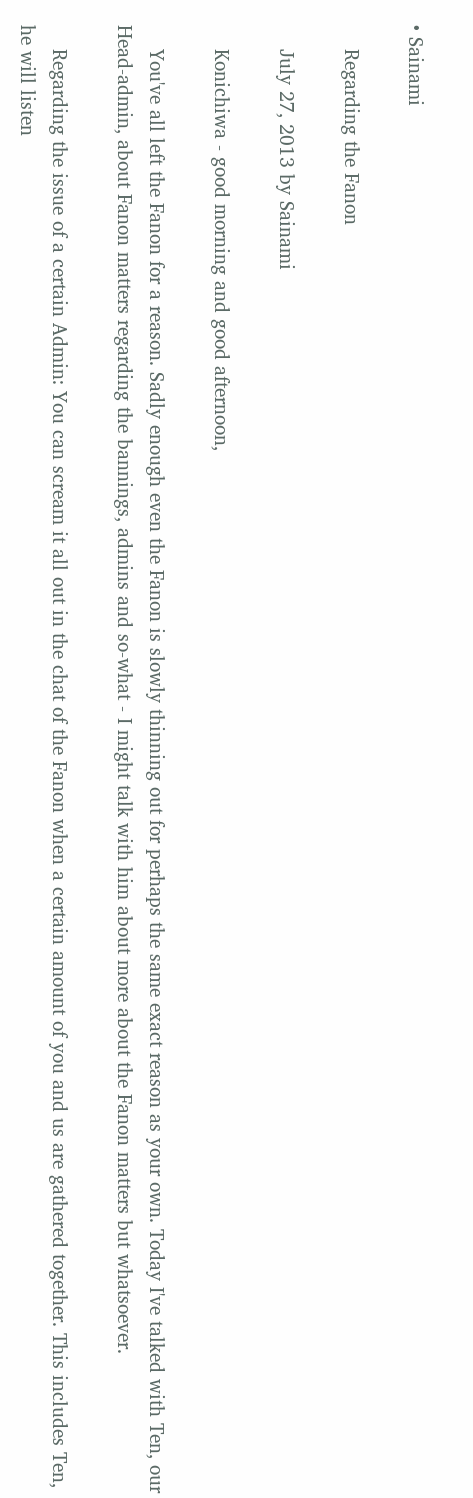• Sainami

    Regarding the Fanon

    July 27, 2013 by Sainami

    Konichiwa - good morning and good afternoon,

    You've all left the Fanon for a reason. Sadly enough even the Fanon is slowly thinning out for perhaps the same exact reason as your own. Today I've talked with Ten, our Head-admin, about Fanon matters regarding the bannings, admins and so-what - I might talk with him about more about the Fanon matters but whatsoever.

    Regarding the issue of a certain Admin: You can scream it all out in the chat of the Fanon when a certain amount of you and us are gathered together. This includes Ten, he will listen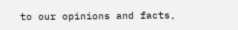to our opinions and facts,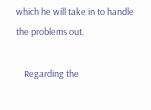which he will take in to handle the problems out.

    Regarding the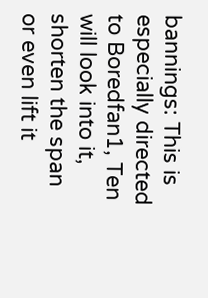bannings: This is especially directed to Boredfan1, Ten will look into it, shorten the span or even lift it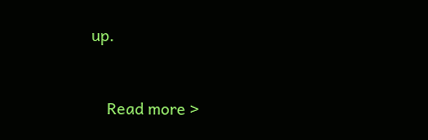up.


    Read more >